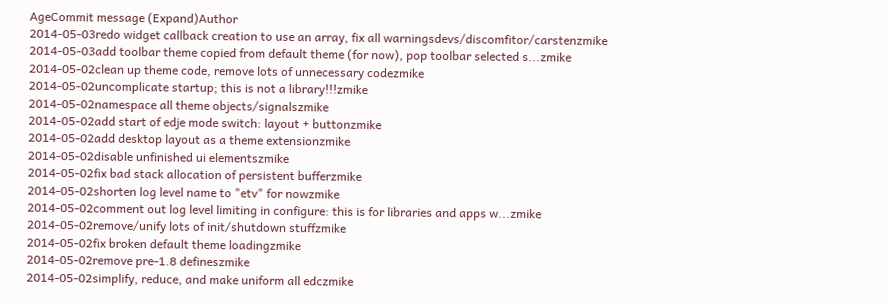AgeCommit message (Expand)Author
2014-05-03redo widget callback creation to use an array, fix all warningsdevs/discomfitor/carstenzmike
2014-05-03add toolbar theme copied from default theme (for now), pop toolbar selected s...zmike
2014-05-02clean up theme code, remove lots of unnecessary codezmike
2014-05-02uncomplicate startup; this is not a library!!!zmike
2014-05-02namespace all theme objects/signalszmike
2014-05-02add start of edje mode switch: layout + buttonzmike
2014-05-02add desktop layout as a theme extensionzmike
2014-05-02disable unfinished ui elementszmike
2014-05-02fix bad stack allocation of persistent bufferzmike
2014-05-02shorten log level name to "etv" for nowzmike
2014-05-02comment out log level limiting in configure: this is for libraries and apps w...zmike
2014-05-02remove/unify lots of init/shutdown stuffzmike
2014-05-02fix broken default theme loadingzmike
2014-05-02remove pre-1.8 defineszmike
2014-05-02simplify, reduce, and make uniform all edczmike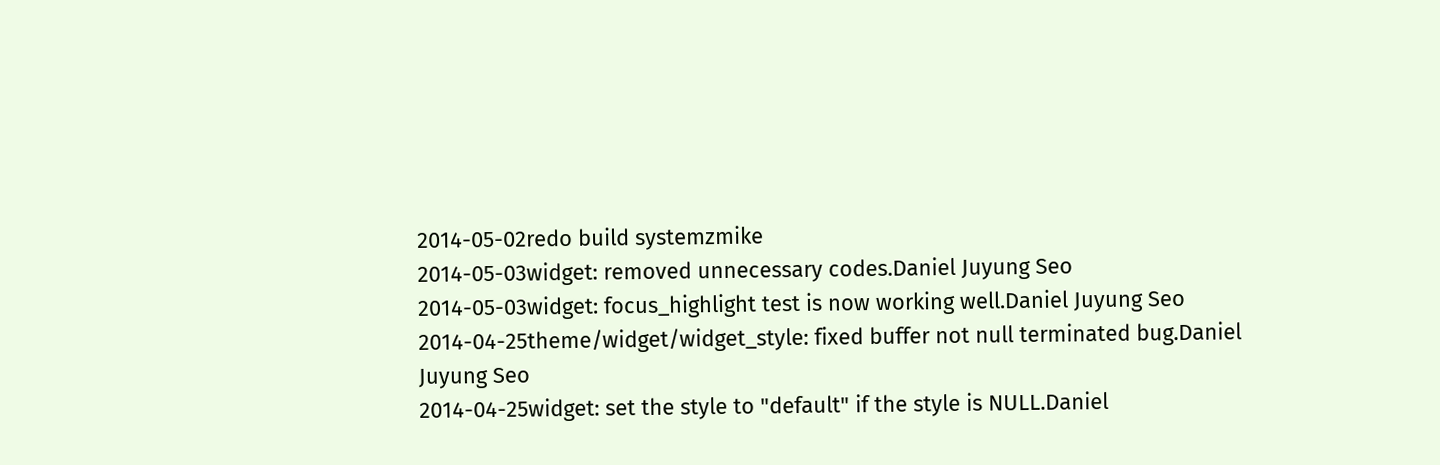2014-05-02redo build systemzmike
2014-05-03widget: removed unnecessary codes.Daniel Juyung Seo
2014-05-03widget: focus_highlight test is now working well.Daniel Juyung Seo
2014-04-25theme/widget/widget_style: fixed buffer not null terminated bug.Daniel Juyung Seo
2014-04-25widget: set the style to "default" if the style is NULL.Daniel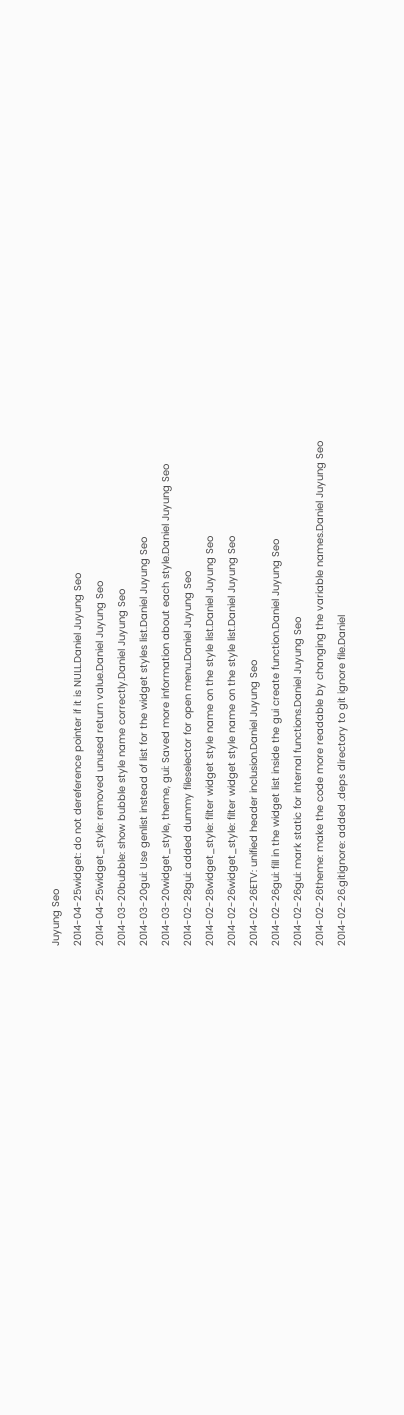Juyung Seo
2014-04-25widget: do not dereference pointer if it is NULL.Daniel Juyung Seo
2014-04-25widget_style: removed unused return value.Daniel Juyung Seo
2014-03-20bubble: show bubble style name correctly.Daniel Juyung Seo
2014-03-20gui: Use genlist instead of list for the widget styles list.Daniel Juyung Seo
2014-03-20widget_style, theme, gui: Saved more information about each style.Daniel Juyung Seo
2014-02-28gui: added dummy fileselector for open menu.Daniel Juyung Seo
2014-02-28widget_style: filter widget style name on the style list.Daniel Juyung Seo
2014-02-26widget_style: filter widget style name on the style list.Daniel Juyung Seo
2014-02-26ETV: unified header inclusion.Daniel Juyung Seo
2014-02-26gui: fill in the widget list inside the gui create function.Daniel Juyung Seo
2014-02-26gui: mark static for internal functions.Daniel Juyung Seo
2014-02-26theme: make the code more readable by changing the variable names.Daniel Juyung Seo
2014-02-26.gitignore: added .deps directory to git ignore file.Daniel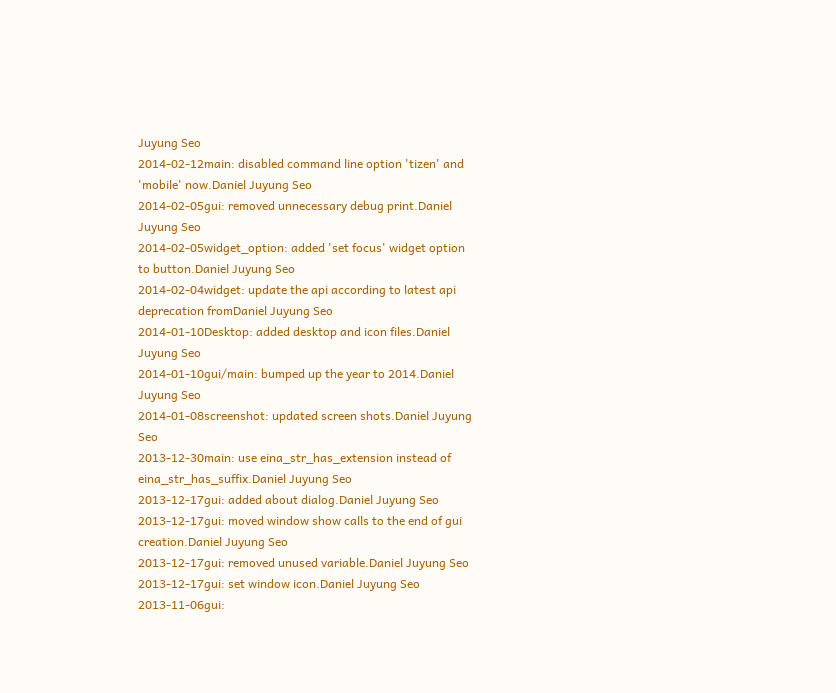Juyung Seo
2014-02-12main: disabled command line option 'tizen' and 'mobile' now.Daniel Juyung Seo
2014-02-05gui: removed unnecessary debug print.Daniel Juyung Seo
2014-02-05widget_option: added 'set focus' widget option to button.Daniel Juyung Seo
2014-02-04widget: update the api according to latest api deprecation fromDaniel Juyung Seo
2014-01-10Desktop: added desktop and icon files.Daniel Juyung Seo
2014-01-10gui/main: bumped up the year to 2014.Daniel Juyung Seo
2014-01-08screenshot: updated screen shots.Daniel Juyung Seo
2013-12-30main: use eina_str_has_extension instead of eina_str_has_suffix.Daniel Juyung Seo
2013-12-17gui: added about dialog.Daniel Juyung Seo
2013-12-17gui: moved window show calls to the end of gui creation.Daniel Juyung Seo
2013-12-17gui: removed unused variable.Daniel Juyung Seo
2013-12-17gui: set window icon.Daniel Juyung Seo
2013-11-06gui: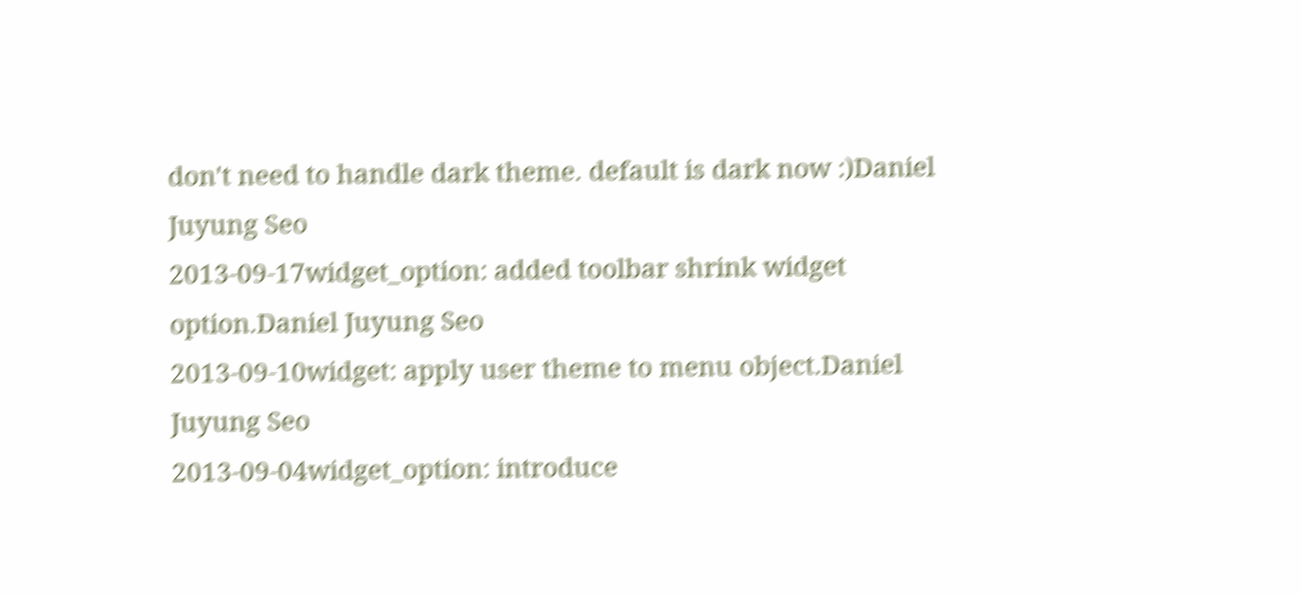don't need to handle dark theme. default is dark now :)Daniel Juyung Seo
2013-09-17widget_option: added toolbar shrink widget option.Daniel Juyung Seo
2013-09-10widget: apply user theme to menu object.Daniel Juyung Seo
2013-09-04widget_option: introduce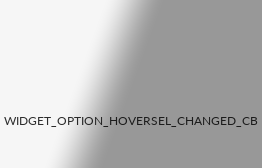WIDGET_OPTION_HOVERSEL_CHANGED_CB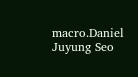macro.Daniel Juyung Seo